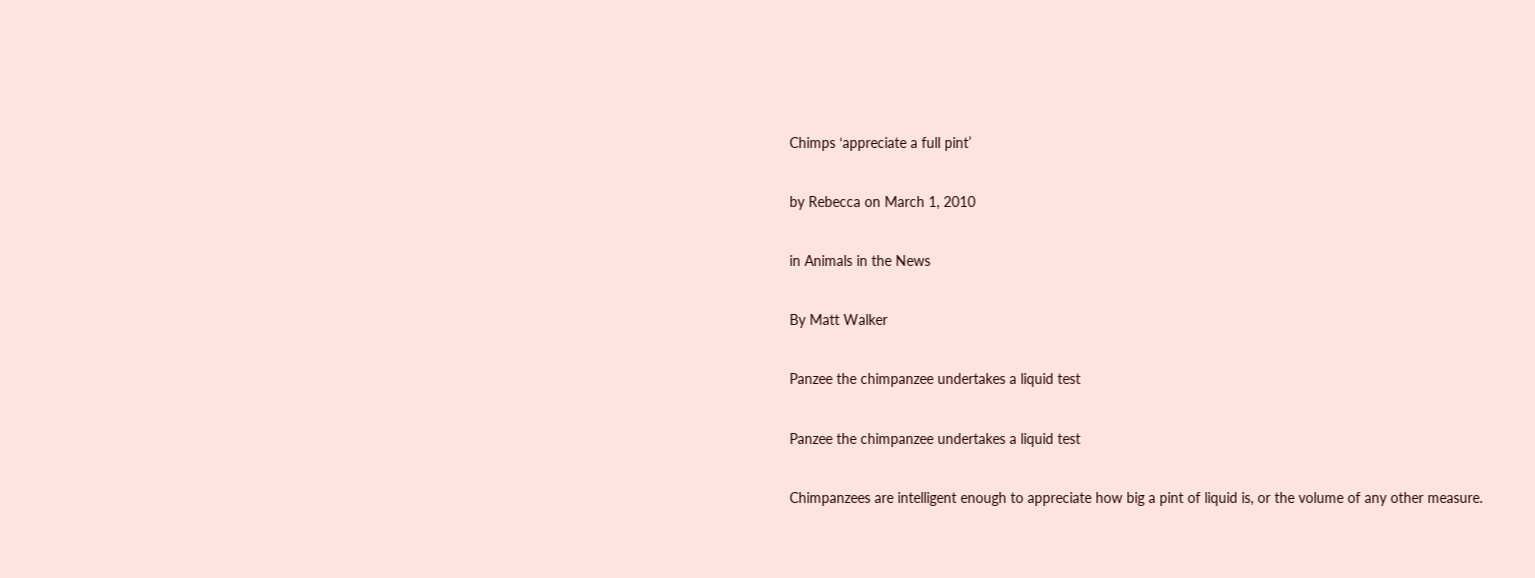Chimps ‘appreciate a full pint’

by Rebecca on March 1, 2010

in Animals in the News

By Matt Walker

Panzee the chimpanzee undertakes a liquid test

Panzee the chimpanzee undertakes a liquid test

Chimpanzees are intelligent enough to appreciate how big a pint of liquid is, or the volume of any other measure.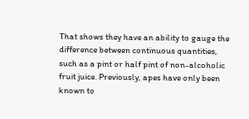That shows they have an ability to gauge the difference between continuous quantities, such as a pint or half pint of non-alcoholic fruit juice. Previously, apes have only been known to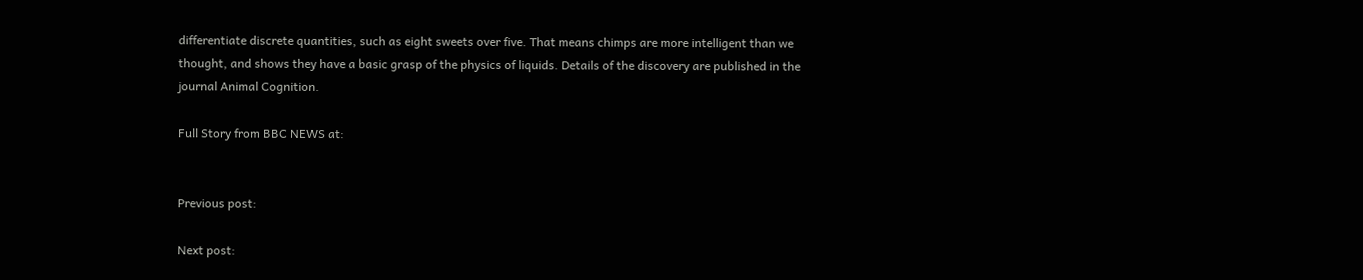differentiate discrete quantities, such as eight sweets over five. That means chimps are more intelligent than we thought, and shows they have a basic grasp of the physics of liquids. Details of the discovery are published in the journal Animal Cognition.

Full Story from BBC NEWS at:


Previous post:

Next post: